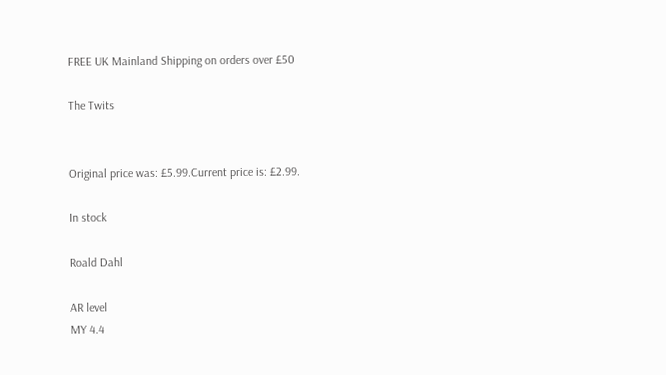FREE UK Mainland Shipping on orders over £50

The Twits


Original price was: £5.99.Current price is: £2.99.

In stock

Roald Dahl

AR level
MY 4.4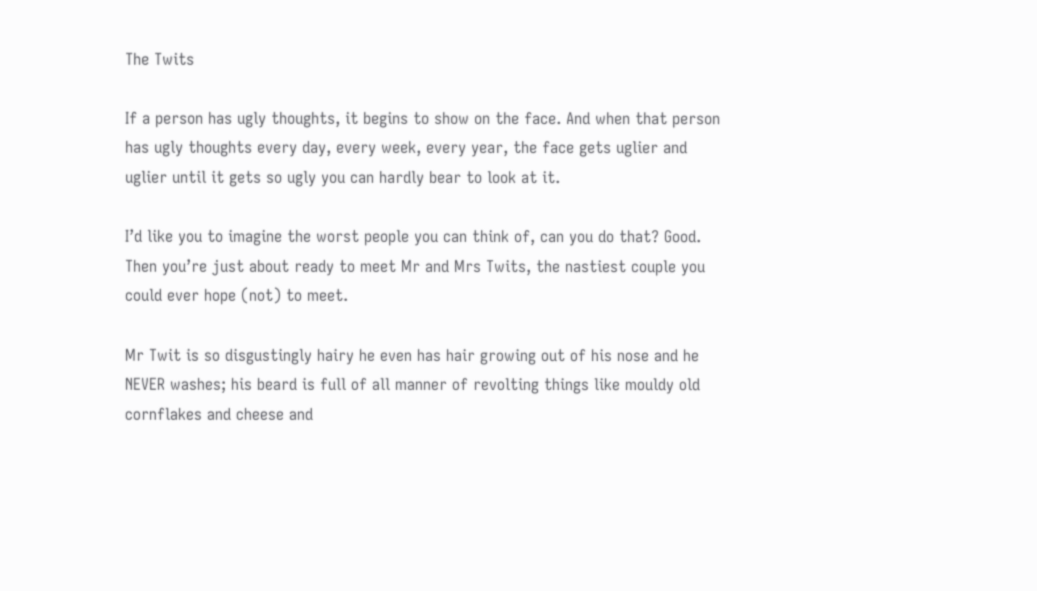The Twits

If a person has ugly thoughts, it begins to show on the face. And when that person has ugly thoughts every day, every week, every year, the face gets uglier and uglier until it gets so ugly you can hardly bear to look at it.

I’d like you to imagine the worst people you can think of, can you do that? Good. Then you’re just about ready to meet Mr and Mrs Twits, the nastiest couple you could ever hope (not) to meet.

Mr Twit is so disgustingly hairy he even has hair growing out of his nose and he NEVER washes; his beard is full of all manner of revolting things like mouldy old cornflakes and cheese and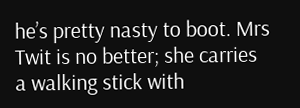he’s pretty nasty to boot. Mrs Twit is no better; she carries a walking stick with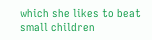which she likes to beat small children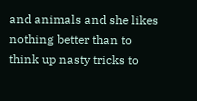and animals and she likes nothing better than to think up nasty tricks to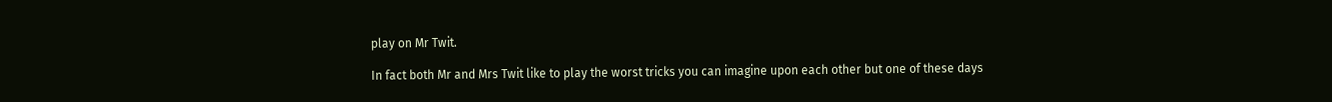play on Mr Twit.

In fact both Mr and Mrs Twit like to play the worst tricks you can imagine upon each other but one of these days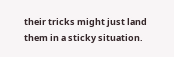their tricks might just land them in a sticky situation.